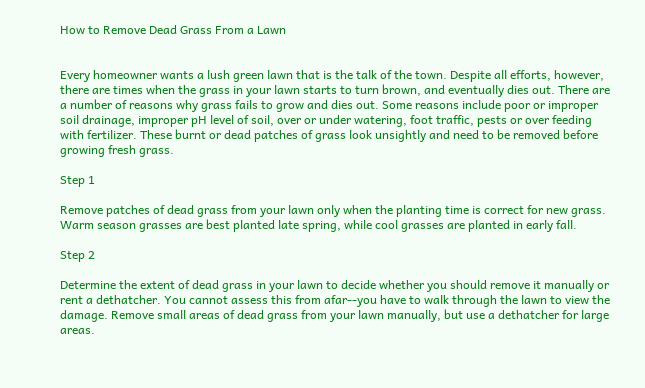How to Remove Dead Grass From a Lawn


Every homeowner wants a lush green lawn that is the talk of the town. Despite all efforts, however, there are times when the grass in your lawn starts to turn brown, and eventually dies out. There are a number of reasons why grass fails to grow and dies out. Some reasons include poor or improper soil drainage, improper pH level of soil, over or under watering, foot traffic, pests or over feeding with fertilizer. These burnt or dead patches of grass look unsightly and need to be removed before growing fresh grass.

Step 1

Remove patches of dead grass from your lawn only when the planting time is correct for new grass. Warm season grasses are best planted late spring, while cool grasses are planted in early fall.

Step 2

Determine the extent of dead grass in your lawn to decide whether you should remove it manually or rent a dethatcher. You cannot assess this from afar--you have to walk through the lawn to view the damage. Remove small areas of dead grass from your lawn manually, but use a dethatcher for large areas.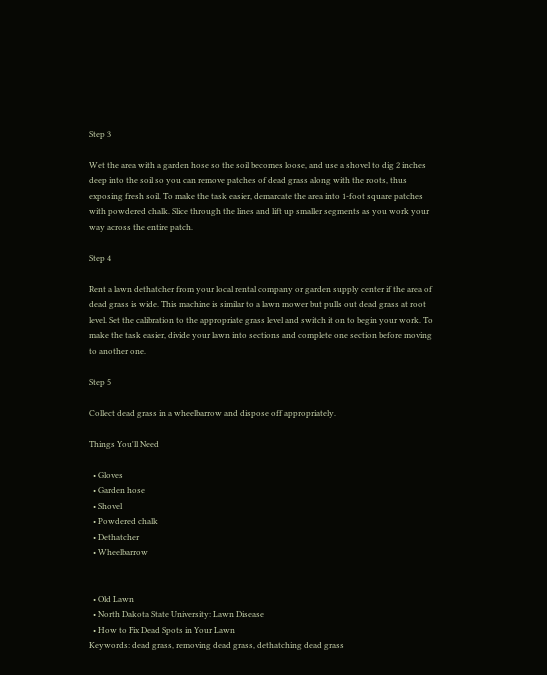Step 3

Wet the area with a garden hose so the soil becomes loose, and use a shovel to dig 2 inches deep into the soil so you can remove patches of dead grass along with the roots, thus exposing fresh soil. To make the task easier, demarcate the area into 1-foot square patches with powdered chalk. Slice through the lines and lift up smaller segments as you work your way across the entire patch.

Step 4

Rent a lawn dethatcher from your local rental company or garden supply center if the area of dead grass is wide. This machine is similar to a lawn mower but pulls out dead grass at root level. Set the calibration to the appropriate grass level and switch it on to begin your work. To make the task easier, divide your lawn into sections and complete one section before moving to another one.

Step 5

Collect dead grass in a wheelbarrow and dispose off appropriately.

Things You'll Need

  • Gloves
  • Garden hose
  • Shovel
  • Powdered chalk
  • Dethatcher
  • Wheelbarrow


  • Old Lawn
  • North Dakota State University: Lawn Disease
  • How to Fix Dead Spots in Your Lawn
Keywords: dead grass, removing dead grass, dethatching dead grass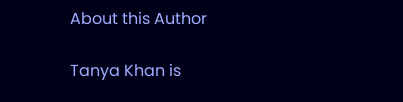About this Author

Tanya Khan is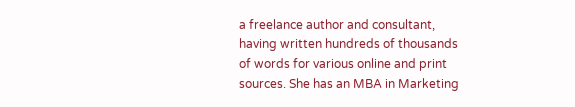a freelance author and consultant, having written hundreds of thousands of words for various online and print sources. She has an MBA in Marketing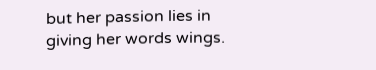but her passion lies in giving her words wings.